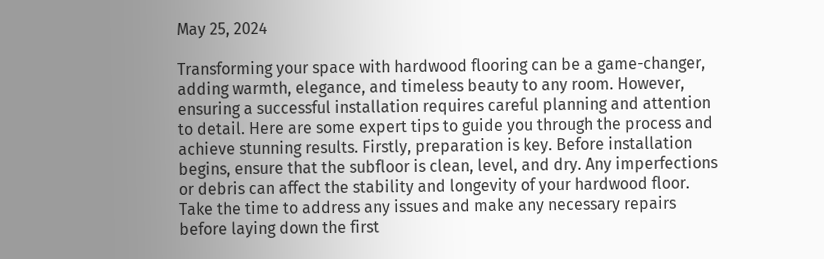May 25, 2024

Transforming your space with hardwood flooring can be a game-changer, adding warmth, elegance, and timeless beauty to any room. However, ensuring a successful installation requires careful planning and attention to detail. Here are some expert tips to guide you through the process and achieve stunning results. Firstly, preparation is key. Before installation begins, ensure that the subfloor is clean, level, and dry. Any imperfections or debris can affect the stability and longevity of your hardwood floor. Take the time to address any issues and make any necessary repairs before laying down the first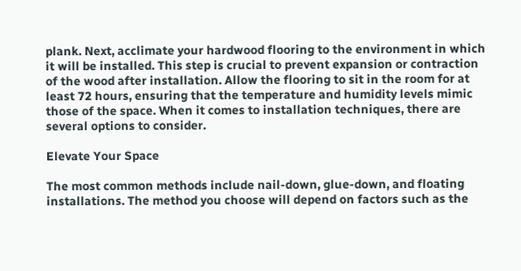plank. Next, acclimate your hardwood flooring to the environment in which it will be installed. This step is crucial to prevent expansion or contraction of the wood after installation. Allow the flooring to sit in the room for at least 72 hours, ensuring that the temperature and humidity levels mimic those of the space. When it comes to installation techniques, there are several options to consider.

Elevate Your Space

The most common methods include nail-down, glue-down, and floating installations. The method you choose will depend on factors such as the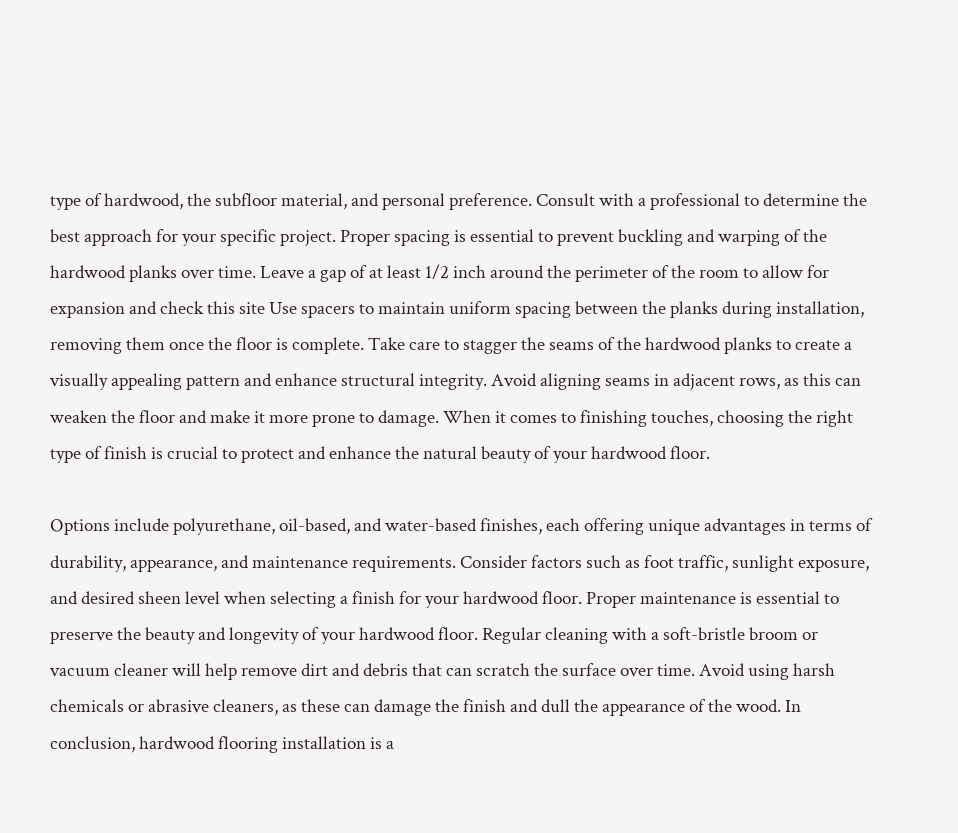type of hardwood, the subfloor material, and personal preference. Consult with a professional to determine the best approach for your specific project. Proper spacing is essential to prevent buckling and warping of the hardwood planks over time. Leave a gap of at least 1/2 inch around the perimeter of the room to allow for expansion and check this site Use spacers to maintain uniform spacing between the planks during installation, removing them once the floor is complete. Take care to stagger the seams of the hardwood planks to create a visually appealing pattern and enhance structural integrity. Avoid aligning seams in adjacent rows, as this can weaken the floor and make it more prone to damage. When it comes to finishing touches, choosing the right type of finish is crucial to protect and enhance the natural beauty of your hardwood floor.

Options include polyurethane, oil-based, and water-based finishes, each offering unique advantages in terms of durability, appearance, and maintenance requirements. Consider factors such as foot traffic, sunlight exposure, and desired sheen level when selecting a finish for your hardwood floor. Proper maintenance is essential to preserve the beauty and longevity of your hardwood floor. Regular cleaning with a soft-bristle broom or vacuum cleaner will help remove dirt and debris that can scratch the surface over time. Avoid using harsh chemicals or abrasive cleaners, as these can damage the finish and dull the appearance of the wood. In conclusion, hardwood flooring installation is a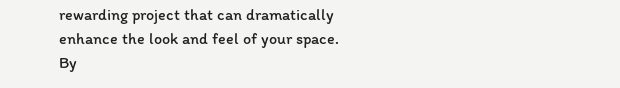rewarding project that can dramatically enhance the look and feel of your space. By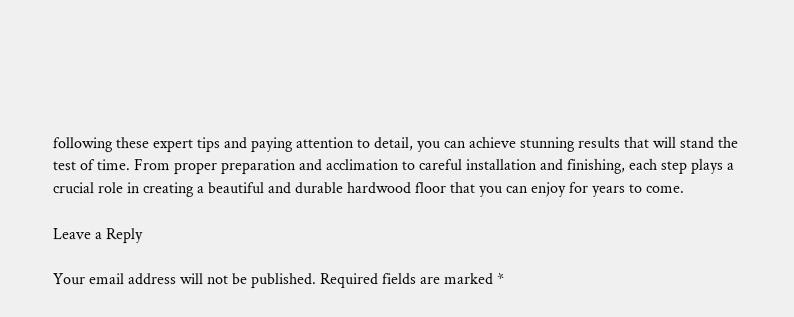following these expert tips and paying attention to detail, you can achieve stunning results that will stand the test of time. From proper preparation and acclimation to careful installation and finishing, each step plays a crucial role in creating a beautiful and durable hardwood floor that you can enjoy for years to come.

Leave a Reply

Your email address will not be published. Required fields are marked *